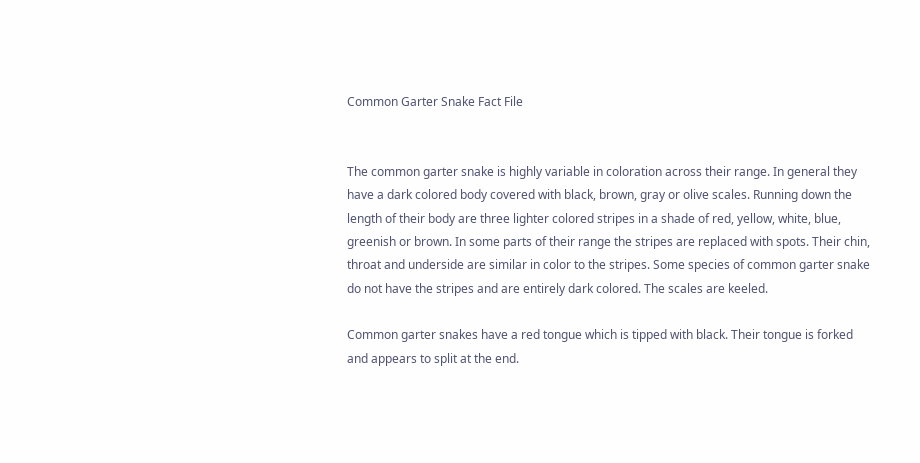Common Garter Snake Fact File


The common garter snake is highly variable in coloration across their range. In general they have a dark colored body covered with black, brown, gray or olive scales. Running down the length of their body are three lighter colored stripes in a shade of red, yellow, white, blue, greenish or brown. In some parts of their range the stripes are replaced with spots. Their chin, throat and underside are similar in color to the stripes. Some species of common garter snake do not have the stripes and are entirely dark colored. The scales are keeled.

Common garter snakes have a red tongue which is tipped with black. Their tongue is forked and appears to split at the end.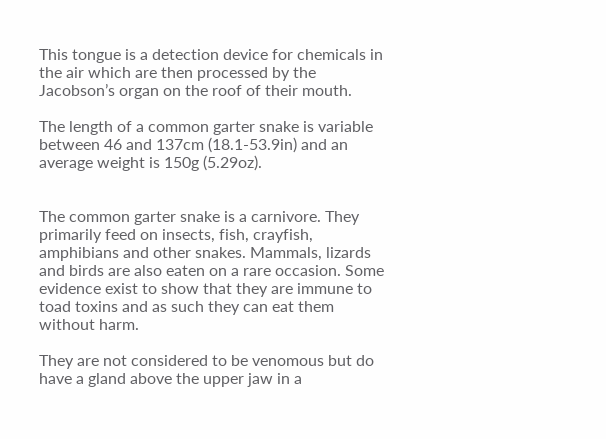This tongue is a detection device for chemicals in the air which are then processed by the Jacobson’s organ on the roof of their mouth.

The length of a common garter snake is variable between 46 and 137cm (18.1-53.9in) and an average weight is 150g (5.29oz).


The common garter snake is a carnivore. They primarily feed on insects, fish, crayfish, amphibians and other snakes. Mammals, lizards and birds are also eaten on a rare occasion. Some evidence exist to show that they are immune to toad toxins and as such they can eat them without harm.

They are not considered to be venomous but do have a gland above the upper jaw in a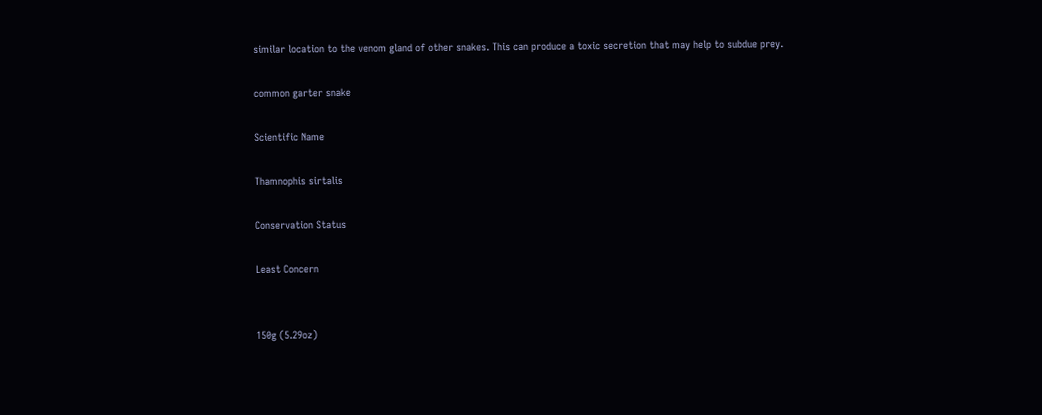similar location to the venom gland of other snakes. This can produce a toxic secretion that may help to subdue prey.

common garter snake

Scientific Name

Thamnophis sirtalis

Conservation Status

Least Concern


150g (5.29oz)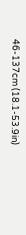46-137cm (18.1-53.9in)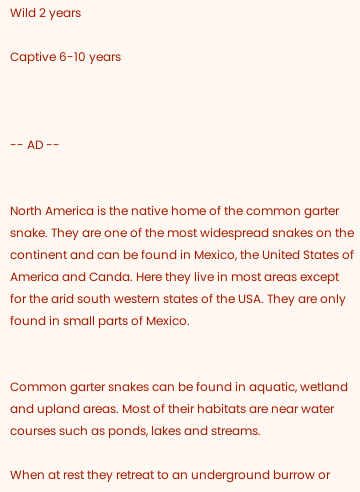Wild 2 years

Captive 6-10 years



-- AD --


North America is the native home of the common garter snake. They are one of the most widespread snakes on the continent and can be found in Mexico, the United States of America and Canda. Here they live in most areas except for the arid south western states of the USA. They are only found in small parts of Mexico.


Common garter snakes can be found in aquatic, wetland and upland areas. Most of their habitats are near water courses such as ponds, lakes and streams.

When at rest they retreat to an underground burrow or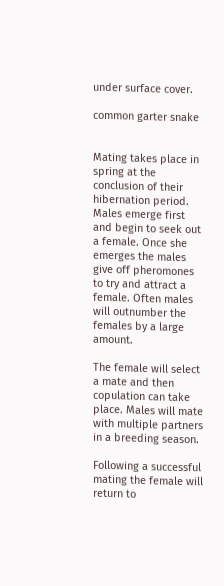under surface cover.

common garter snake


Mating takes place in spring at the conclusion of their hibernation period. Males emerge first and begin to seek out a female. Once she emerges the males give off pheromones to try and attract a female. Often males will outnumber the females by a large amount.

The female will select a mate and then copulation can take place. Males will mate with multiple partners in a breeding season.

Following a successful mating the female will return to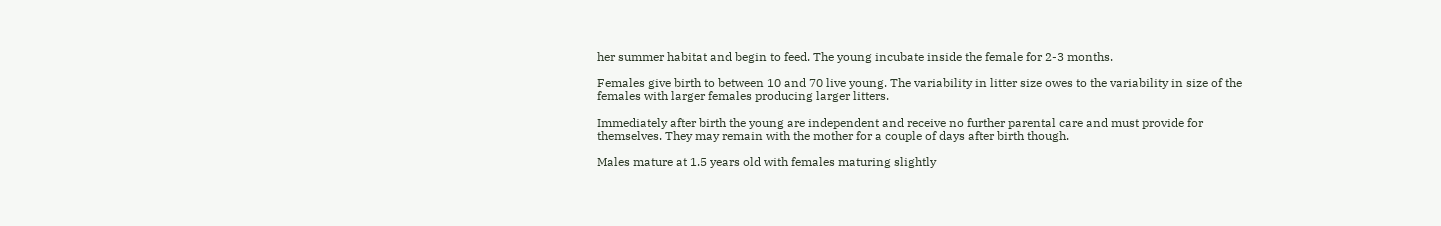her summer habitat and begin to feed. The young incubate inside the female for 2-3 months.

Females give birth to between 10 and 70 live young. The variability in litter size owes to the variability in size of the females with larger females producing larger litters.

Immediately after birth the young are independent and receive no further parental care and must provide for themselves. They may remain with the mother for a couple of days after birth though.

Males mature at 1.5 years old with females maturing slightly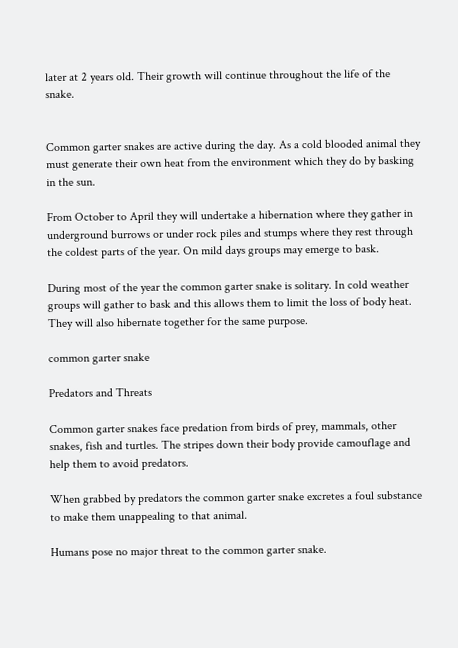later at 2 years old. Their growth will continue throughout the life of the snake.


Common garter snakes are active during the day. As a cold blooded animal they must generate their own heat from the environment which they do by basking in the sun.

From October to April they will undertake a hibernation where they gather in underground burrows or under rock piles and stumps where they rest through the coldest parts of the year. On mild days groups may emerge to bask.

During most of the year the common garter snake is solitary. In cold weather groups will gather to bask and this allows them to limit the loss of body heat. They will also hibernate together for the same purpose.

common garter snake

Predators and Threats

Common garter snakes face predation from birds of prey, mammals, other snakes, fish and turtles. The stripes down their body provide camouflage and help them to avoid predators.

When grabbed by predators the common garter snake excretes a foul substance to make them unappealing to that animal.

Humans pose no major threat to the common garter snake.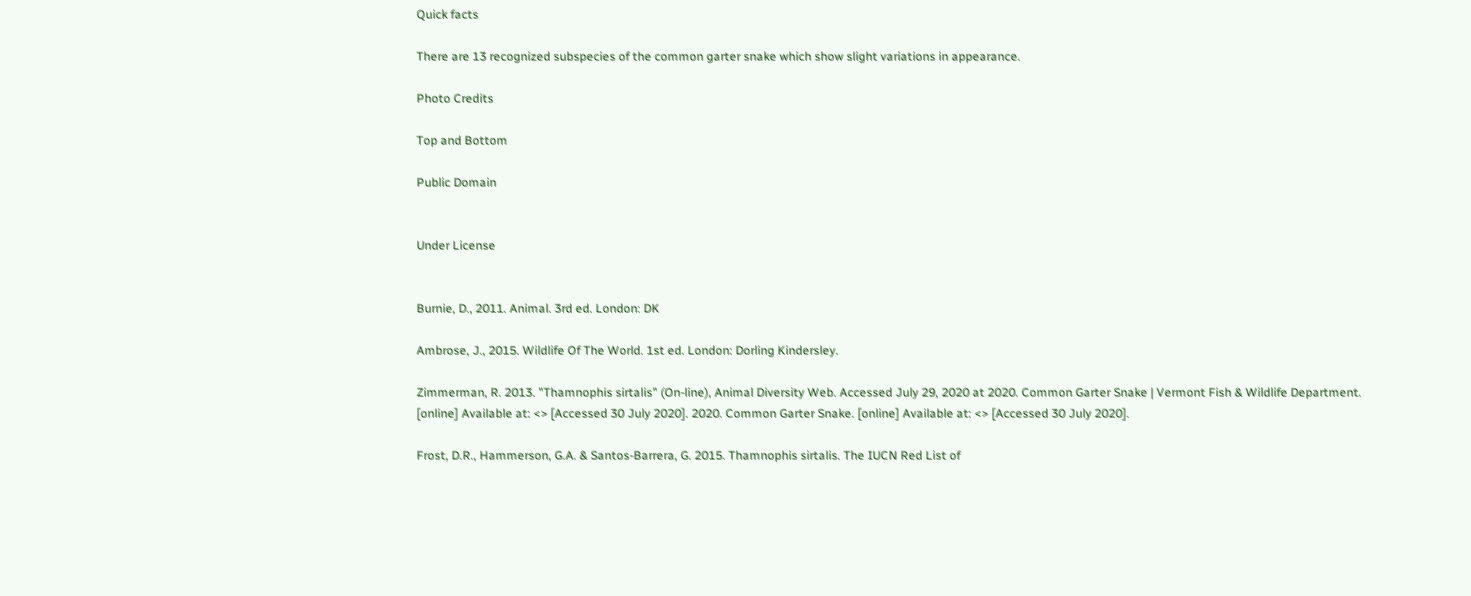Quick facts

There are 13 recognized subspecies of the common garter snake which show slight variations in appearance.

Photo Credits

Top and Bottom

Public Domain


Under License


Burnie, D., 2011. Animal. 3rd ed. London: DK

Ambrose, J., 2015. Wildlife Of The World. 1st ed. London: Dorling Kindersley.

Zimmerman, R. 2013. "Thamnophis sirtalis" (On-line), Animal Diversity Web. Accessed July 29, 2020 at 2020. Common Garter Snake | Vermont Fish & Wildlife Department. [online] Available at: <> [Accessed 30 July 2020]. 2020. Common Garter Snake. [online] Available at: <> [Accessed 30 July 2020].

Frost, D.R., Hammerson, G.A. & Santos-Barrera, G. 2015. Thamnophis sirtalis. The IUCN Red List of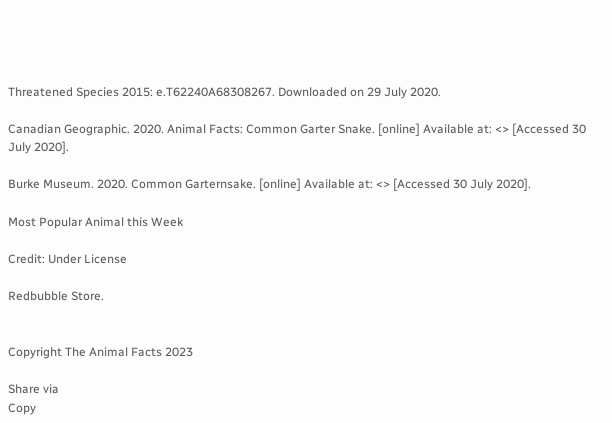Threatened Species 2015: e.T62240A68308267. Downloaded on 29 July 2020.

Canadian Geographic. 2020. Animal Facts: Common Garter Snake. [online] Available at: <> [Accessed 30 July 2020].

Burke Museum. 2020. Common Garternsake. [online] Available at: <> [Accessed 30 July 2020].

Most Popular Animal this Week

Credit: Under License

Redbubble Store.


Copyright The Animal Facts 2023

Share via
Copy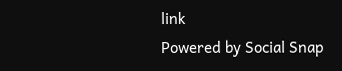link
Powered by Social Snap